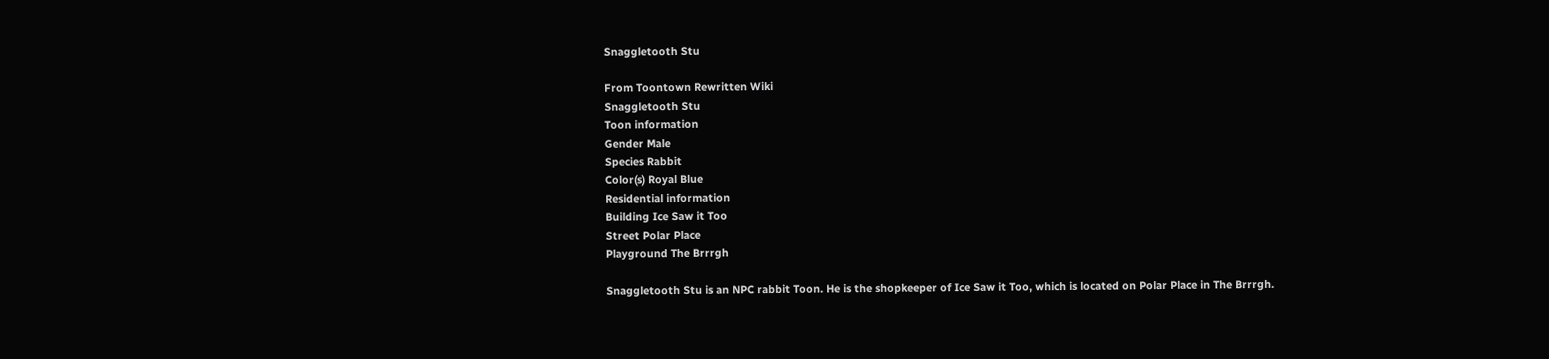Snaggletooth Stu

From Toontown Rewritten Wiki
Snaggletooth Stu
Toon information
Gender Male
Species Rabbit
Color(s) Royal Blue
Residential information
Building Ice Saw it Too
Street Polar Place
Playground The Brrrgh

Snaggletooth Stu is an NPC rabbit Toon. He is the shopkeeper of Ice Saw it Too, which is located on Polar Place in The Brrrgh.